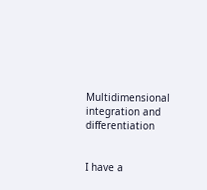Multidimensional integration and differentiation


I have a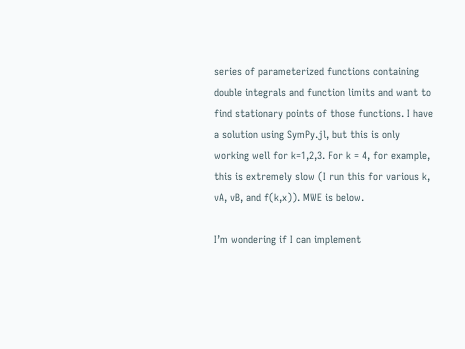series of parameterized functions containing double integrals and function limits and want to find stationary points of those functions. I have a solution using SymPy.jl, but this is only working well for k=1,2,3. For k = 4, for example, this is extremely slow (I run this for various k, vA, vB, and f(k,x)). MWE is below.

I’m wondering if I can implement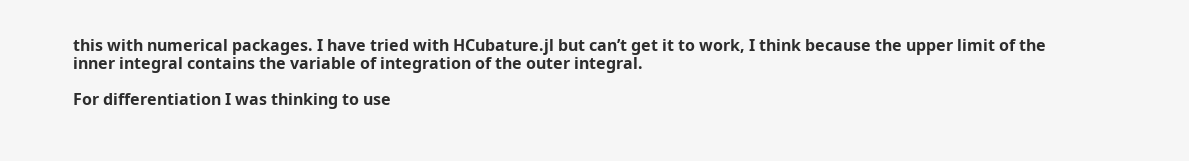this with numerical packages. I have tried with HCubature.jl but can’t get it to work, I think because the upper limit of the inner integral contains the variable of integration of the outer integral.

For differentiation I was thinking to use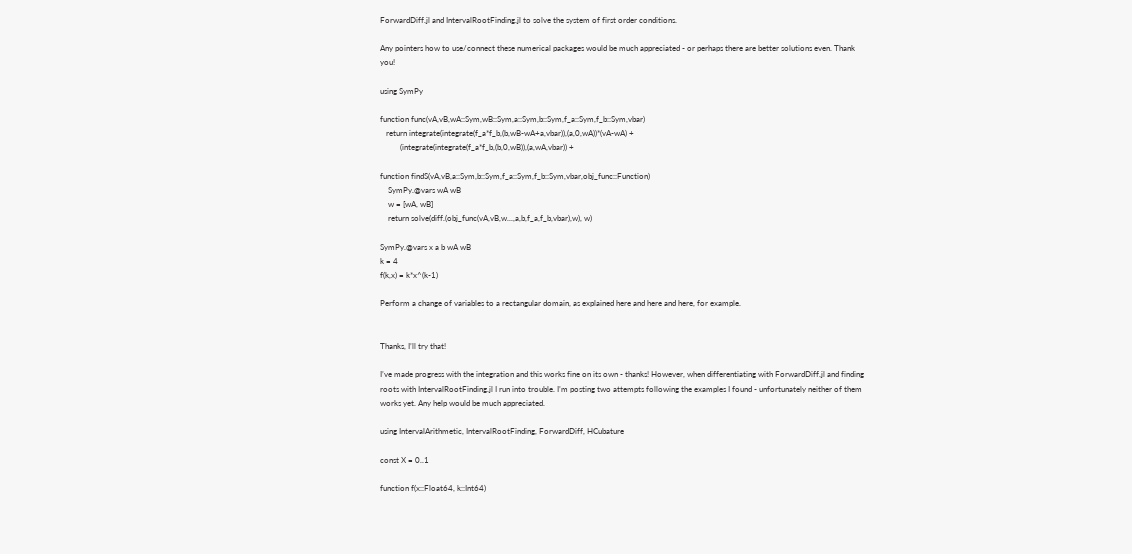ForwardDiff.jl and IntervalRootFinding.jl to solve the system of first order conditions.

Any pointers how to use/connect these numerical packages would be much appreciated - or perhaps there are better solutions even. Thank you!

using SymPy

function func(vA,vB,wA::Sym,wB::Sym,a::Sym,b::Sym,f_a::Sym,f_b::Sym,vbar)
   return integrate(integrate(f_a*f_b,(b,wB-wA+a,vbar)),(a,0,wA))*(vA-wA) +
          (integrate(integrate(f_a*f_b,(b,0,wB)),(a,wA,vbar)) +

function findS(vA,vB,a::Sym,b::Sym,f_a::Sym,f_b::Sym,vbar,obj_func::Function)
    SymPy.@vars wA wB
    w = [wA, wB]
    return solve(diff.(obj_func(vA,vB,w...,a,b,f_a,f_b,vbar),w), w)

SymPy.@vars x a b wA wB
k = 4
f(k,x) = k*x^(k-1)

Perform a change of variables to a rectangular domain, as explained here and here and here, for example.


Thanks, I’ll try that!

I’ve made progress with the integration and this works fine on its own - thanks! However, when differentiating with ForwardDiff.jl and finding roots with IntervalRootFinding.jl I run into trouble. I’m posting two attempts following the examples I found - unfortunately neither of them works yet. Any help would be much appreciated.

using IntervalArithmetic, IntervalRootFinding, ForwardDiff, HCubature

const X = 0..1

function f(x::Float64, k::Int64)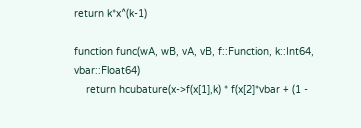return k*x^(k-1)

function func(wA, wB, vA, vB, f::Function, k::Int64, vbar::Float64)
    return hcubature(x->f(x[1],k) * f(x[2]*vbar + (1 -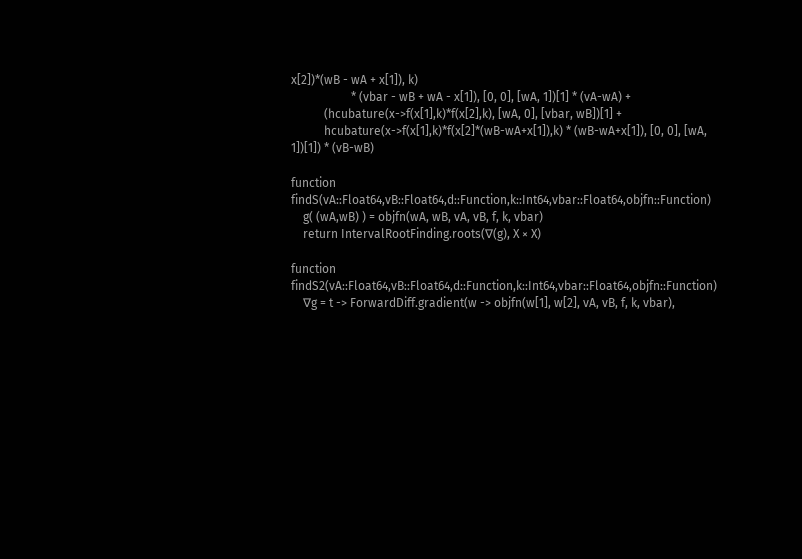x[2])*(wB - wA + x[1]), k)
                    * (vbar - wB + wA - x[1]), [0, 0], [wA, 1])[1] * (vA-wA) +
           (hcubature(x->f(x[1],k)*f(x[2],k), [wA, 0], [vbar, wB])[1] +
           hcubature(x->f(x[1],k)*f(x[2]*(wB-wA+x[1]),k) * (wB-wA+x[1]), [0, 0], [wA, 1])[1]) * (vB-wB)

function findS(vA::Float64,vB::Float64,d::Function,k::Int64,vbar::Float64,objfn::Function)
    g( (wA,wB) ) = objfn(wA, wB, vA, vB, f, k, vbar)
    return IntervalRootFinding.roots(∇(g), X × X)

function findS2(vA::Float64,vB::Float64,d::Function,k::Int64,vbar::Float64,objfn::Function)
    ∇g = t -> ForwardDiff.gradient(w -> objfn(w[1], w[2], vA, vB, f, k, vbar),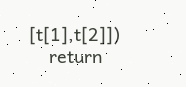[t[1],t[2]])
    return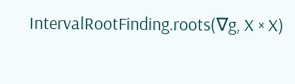IntervalRootFinding.roots(∇g, X × X)